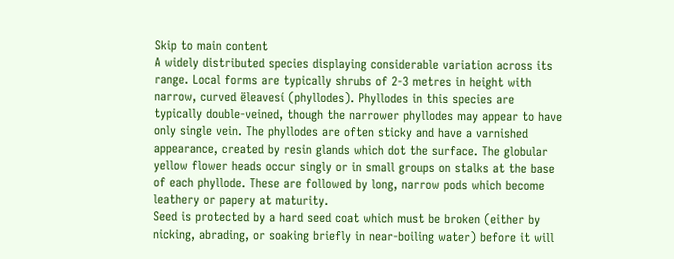Skip to main content
A widely distributed species displaying considerable variation across its range. Local forms are typically shrubs of 2-3 metres in height with narrow, curved ëleavesí (phyllodes). Phyllodes in this species are typically double-veined, though the narrower phyllodes may appear to have only single vein. The phyllodes are often sticky and have a varnished appearance, created by resin glands which dot the surface. The globular yellow flower heads occur singly or in small groups on stalks at the base of each phyllode. These are followed by long, narrow pods which become leathery or papery at maturity.
Seed is protected by a hard seed coat which must be broken (either by nicking, abrading, or soaking briefly in near-boiling water) before it will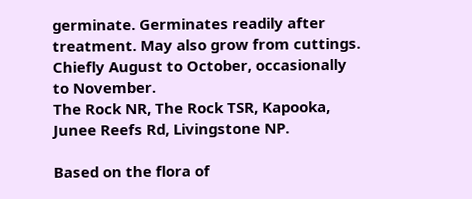germinate. Germinates readily after treatment. May also grow from cuttings.
Chiefly August to October, occasionally to November.
The Rock NR, The Rock TSR, Kapooka, Junee Reefs Rd, Livingstone NP.

Based on the flora of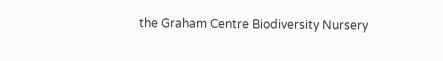the Graham Centre Biodiversity Nursery